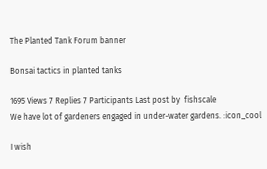The Planted Tank Forum banner

Bonsai tactics in planted tanks

1695 Views 7 Replies 7 Participants Last post by  fishscale
We have lot of gardeners engaged in under-water gardens. :icon_cool

I wish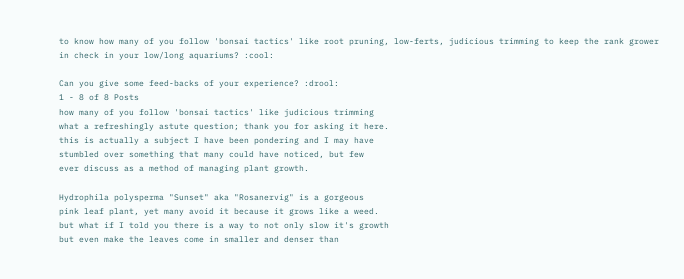to know how many of you follow 'bonsai tactics' like root pruning, low-ferts, judicious trimming to keep the rank grower in check in your low/long aquariums? :cool:

Can you give some feed-backs of your experience? :drool:
1 - 8 of 8 Posts
how many of you follow 'bonsai tactics' like judicious trimming
what a refreshingly astute question; thank you for asking it here.
this is actually a subject I have been pondering and I may have
stumbled over something that many could have noticed, but few
ever discuss as a method of managing plant growth.

Hydrophila polysperma "Sunset" aka "Rosanervig" is a gorgeous
pink leaf plant, yet many avoid it because it grows like a weed.
but what if I told you there is a way to not only slow it's growth
but even make the leaves come in smaller and denser than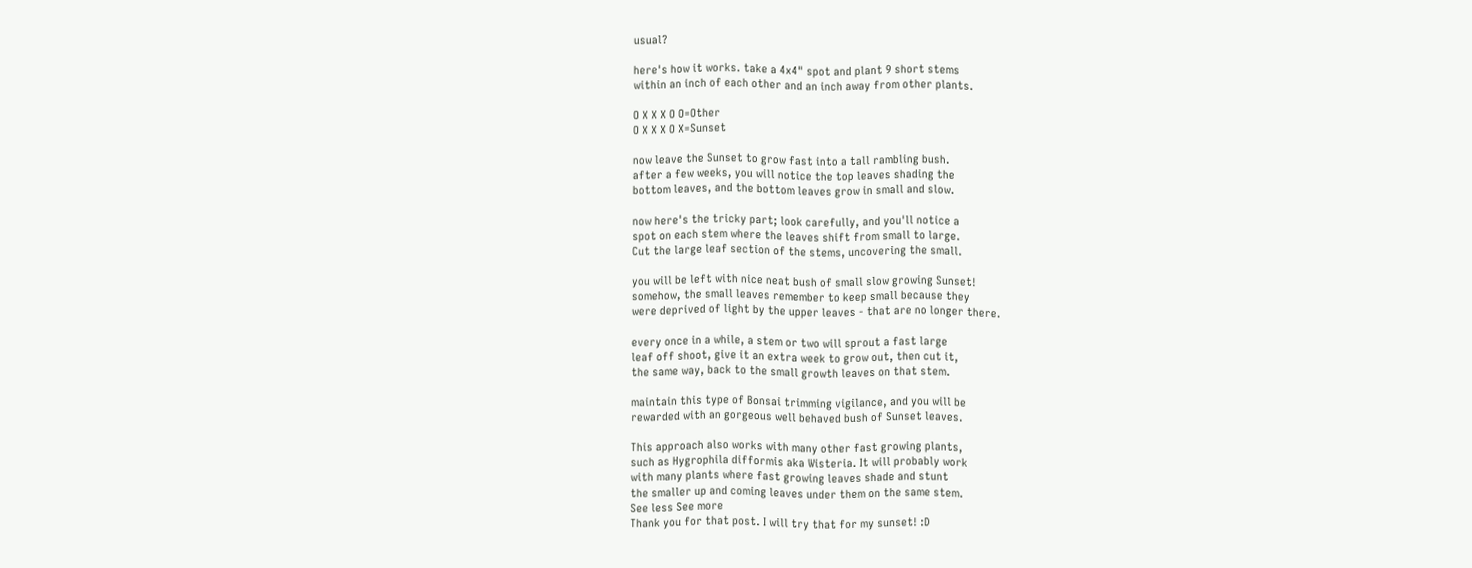usual?

here's how it works. take a 4x4" spot and plant 9 short stems
within an inch of each other and an inch away from other plants.

O X X X O O=Other
O X X X O X=Sunset

now leave the Sunset to grow fast into a tall rambling bush.
after a few weeks, you will notice the top leaves shading the
bottom leaves, and the bottom leaves grow in small and slow.

now here's the tricky part; look carefully, and you'll notice a
spot on each stem where the leaves shift from small to large.
Cut the large leaf section of the stems, uncovering the small.

you will be left with nice neat bush of small slow growing Sunset!
somehow, the small leaves remember to keep small because they
were deprived of light by the upper leaves - that are no longer there.

every once in a while, a stem or two will sprout a fast large
leaf off shoot, give it an extra week to grow out, then cut it,
the same way, back to the small growth leaves on that stem.

maintain this type of Bonsai trimming vigilance, and you will be
rewarded with an gorgeous well behaved bush of Sunset leaves.

This approach also works with many other fast growing plants,
such as Hygrophila difformis aka Wisteria. It will probably work
with many plants where fast growing leaves shade and stunt
the smaller up and coming leaves under them on the same stem.
See less See more
Thank you for that post. I will try that for my sunset! :D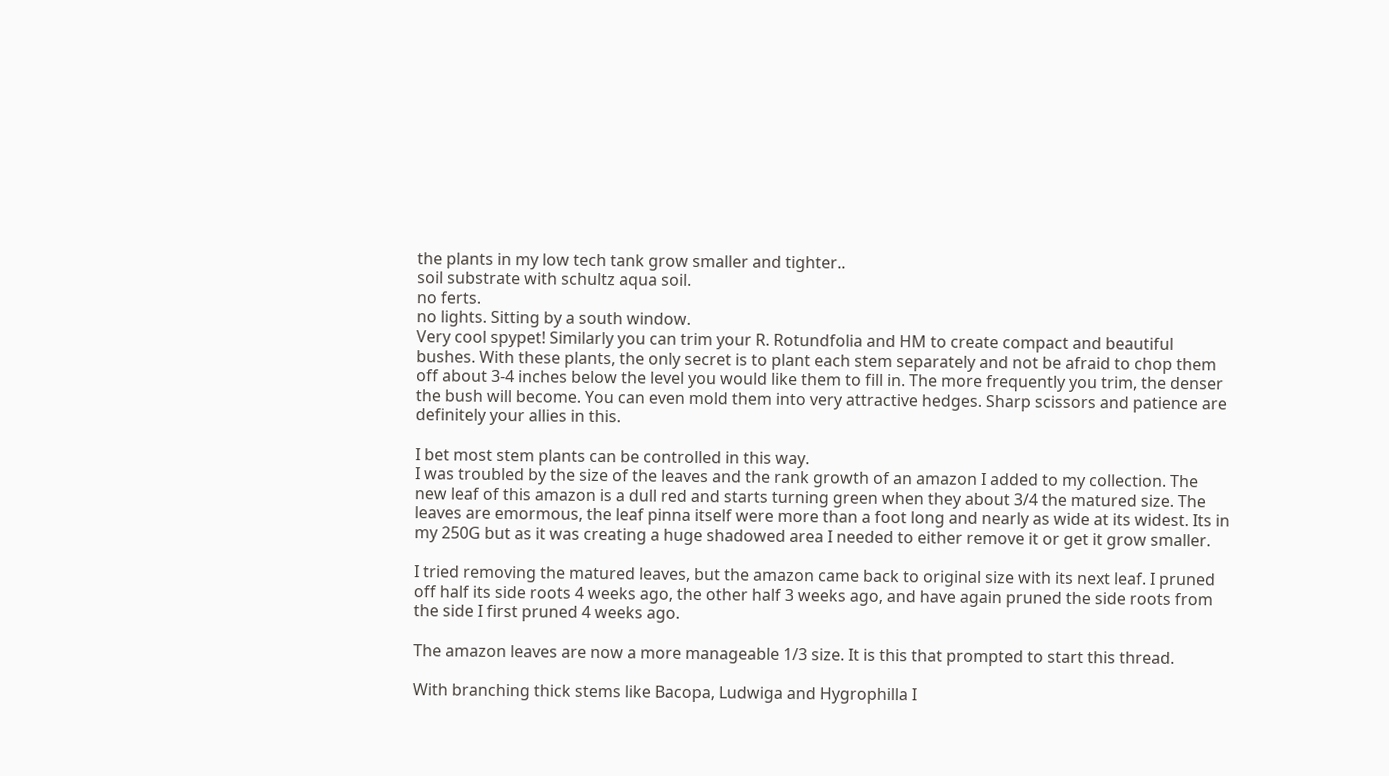the plants in my low tech tank grow smaller and tighter..
soil substrate with schultz aqua soil.
no ferts.
no lights. Sitting by a south window.
Very cool spypet! Similarly you can trim your R. Rotundfolia and HM to create compact and beautiful bushes. With these plants, the only secret is to plant each stem separately and not be afraid to chop them off about 3-4 inches below the level you would like them to fill in. The more frequently you trim, the denser the bush will become. You can even mold them into very attractive hedges. Sharp scissors and patience are definitely your allies in this.

I bet most stem plants can be controlled in this way.
I was troubled by the size of the leaves and the rank growth of an amazon I added to my collection. The new leaf of this amazon is a dull red and starts turning green when they about 3/4 the matured size. The leaves are emormous, the leaf pinna itself were more than a foot long and nearly as wide at its widest. Its in my 250G but as it was creating a huge shadowed area I needed to either remove it or get it grow smaller.

I tried removing the matured leaves, but the amazon came back to original size with its next leaf. I pruned off half its side roots 4 weeks ago, the other half 3 weeks ago, and have again pruned the side roots from the side I first pruned 4 weeks ago.

The amazon leaves are now a more manageable 1/3 size. It is this that prompted to start this thread.

With branching thick stems like Bacopa, Ludwiga and Hygrophilla I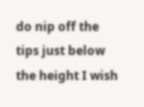do nip off the tips just below the height I wish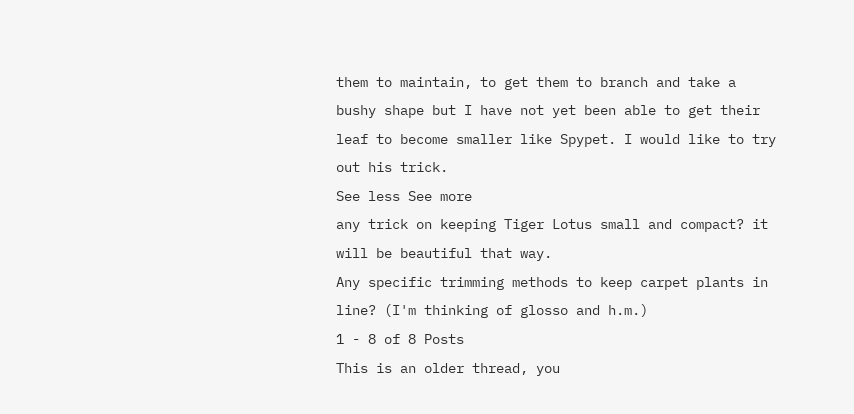them to maintain, to get them to branch and take a bushy shape but I have not yet been able to get their leaf to become smaller like Spypet. I would like to try out his trick.
See less See more
any trick on keeping Tiger Lotus small and compact? it will be beautiful that way.
Any specific trimming methods to keep carpet plants in line? (I'm thinking of glosso and h.m.)
1 - 8 of 8 Posts
This is an older thread, you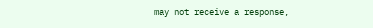may not receive a response,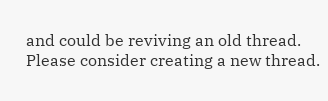and could be reviving an old thread. Please consider creating a new thread.